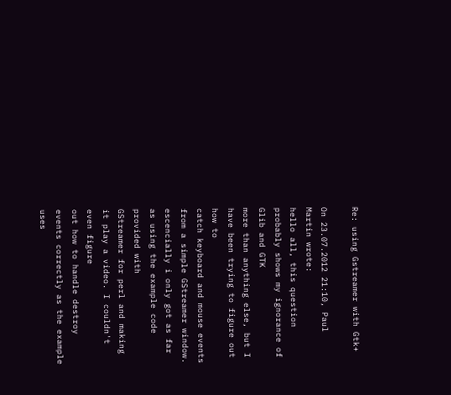Re: using Gstreamer with Gtk+

On 23.07.2012 21:10, Paul Martin wrote:
hello all, this question probably shows my ignorance of Glib and GTK
more than anything else, but I have been trying to figure out how to
catch keyboard and mouse events from a simple GStreamer window.
escencially i only got as far as using the example code provided with
GStreamer for perl and making it play a video. I couldn't even figure
out how to handle destroy events correctly as the example uses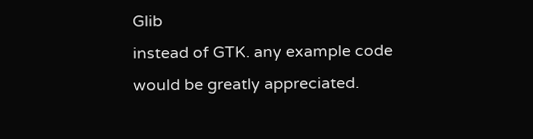Glib
instead of GTK. any example code would be greatly appreciated.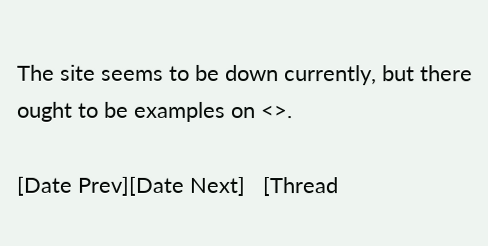The site seems to be down currently, but there ought to be examples on <>.

[Date Prev][Date Next]   [Thread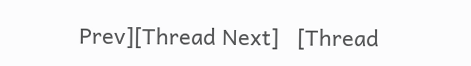Prev][Thread Next]   [Thread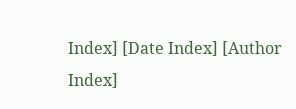Index] [Date Index] [Author Index]